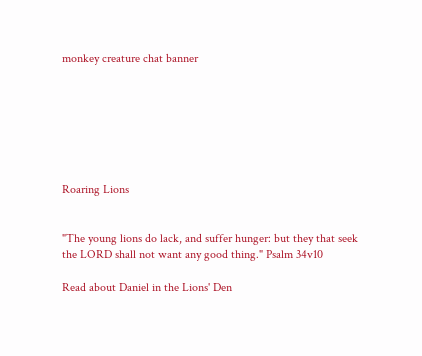monkey creature chat banner







Roaring Lions


"The young lions do lack, and suffer hunger: but they that seek the LORD shall not want any good thing." Psalm 34v10

Read about Daniel in the Lions' Den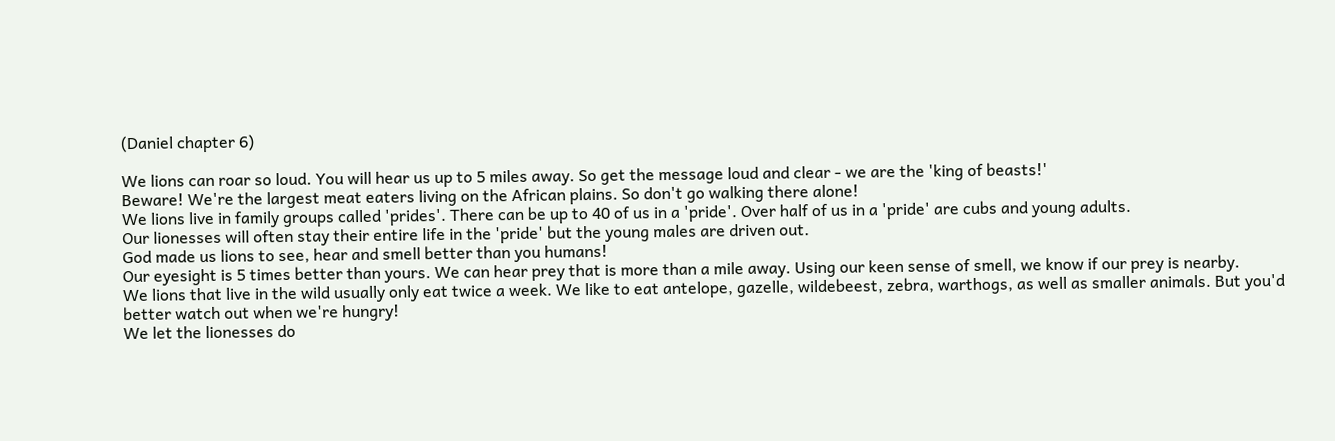(Daniel chapter 6)

We lions can roar so loud. You will hear us up to 5 miles away. So get the message loud and clear - we are the 'king of beasts!'
Beware! We're the largest meat eaters living on the African plains. So don't go walking there alone!
We lions live in family groups called 'prides'. There can be up to 40 of us in a 'pride'. Over half of us in a 'pride' are cubs and young adults.
Our lionesses will often stay their entire life in the 'pride' but the young males are driven out.
God made us lions to see, hear and smell better than you humans!
Our eyesight is 5 times better than yours. We can hear prey that is more than a mile away. Using our keen sense of smell, we know if our prey is nearby.
We lions that live in the wild usually only eat twice a week. We like to eat antelope, gazelle, wildebeest, zebra, warthogs, as well as smaller animals. But you'd better watch out when we're hungry!
We let the lionesses do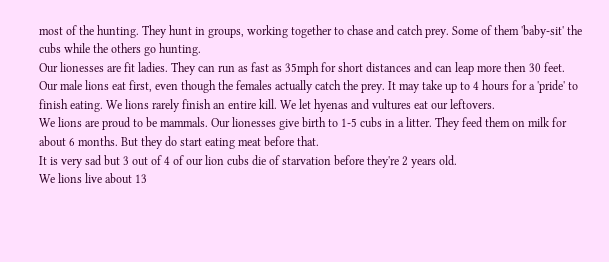most of the hunting. They hunt in groups, working together to chase and catch prey. Some of them 'baby-sit' the cubs while the others go hunting.
Our lionesses are fit ladies. They can run as fast as 35mph for short distances and can leap more then 30 feet.
Our male lions eat first, even though the females actually catch the prey. It may take up to 4 hours for a 'pride' to finish eating. We lions rarely finish an entire kill. We let hyenas and vultures eat our leftovers.
We lions are proud to be mammals. Our lionesses give birth to 1-5 cubs in a litter. They feed them on milk for about 6 months. But they do start eating meat before that.
It is very sad but 3 out of 4 of our lion cubs die of starvation before they're 2 years old.
We lions live about 13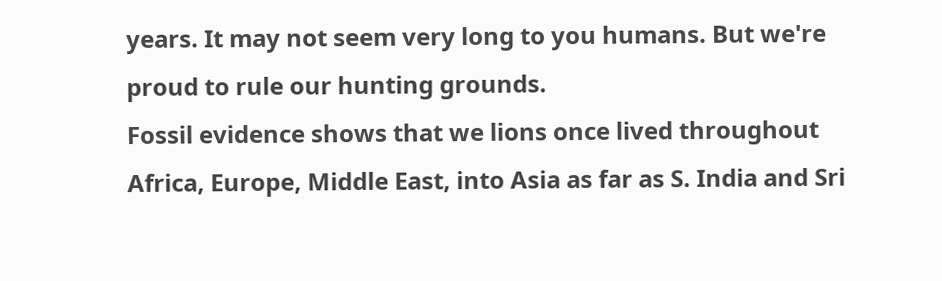years. It may not seem very long to you humans. But we're proud to rule our hunting grounds.
Fossil evidence shows that we lions once lived throughout Africa, Europe, Middle East, into Asia as far as S. India and Sri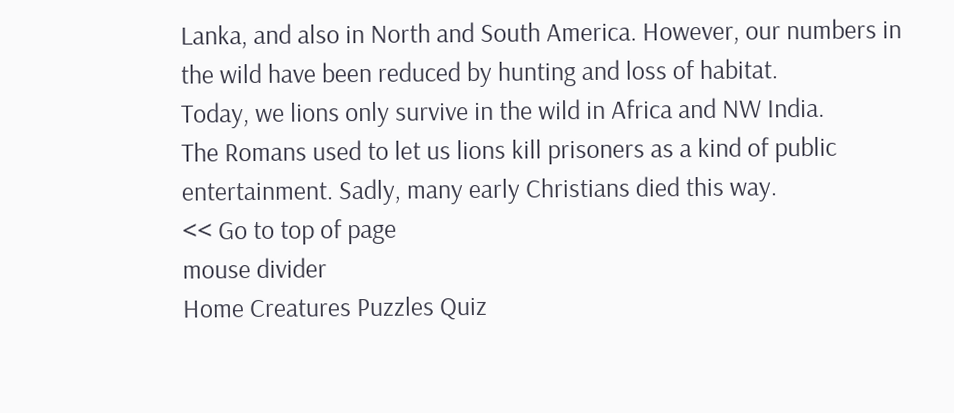Lanka, and also in North and South America. However, our numbers in the wild have been reduced by hunting and loss of habitat.
Today, we lions only survive in the wild in Africa and NW India.
The Romans used to let us lions kill prisoners as a kind of public entertainment. Sadly, many early Christians died this way.
<< Go to top of page
mouse divider
Home Creatures Puzzles Quiz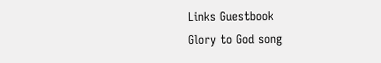Links Guestbook
Glory to God song